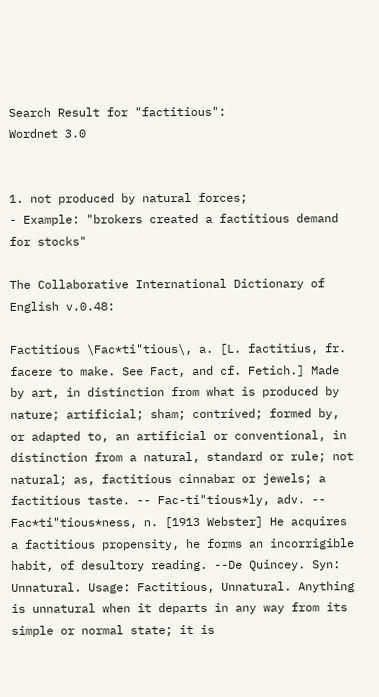Search Result for "factitious":
Wordnet 3.0


1. not produced by natural forces;
- Example: "brokers created a factitious demand for stocks"

The Collaborative International Dictionary of English v.0.48:

Factitious \Fac*ti"tious\, a. [L. factitius, fr. facere to make. See Fact, and cf. Fetich.] Made by art, in distinction from what is produced by nature; artificial; sham; contrived; formed by, or adapted to, an artificial or conventional, in distinction from a natural, standard or rule; not natural; as, factitious cinnabar or jewels; a factitious taste. -- Fac-ti"tious*ly, adv. -- Fac*ti"tious*ness, n. [1913 Webster] He acquires a factitious propensity, he forms an incorrigible habit, of desultory reading. --De Quincey. Syn: Unnatural. Usage: Factitious, Unnatural. Anything is unnatural when it departs in any way from its simple or normal state; it is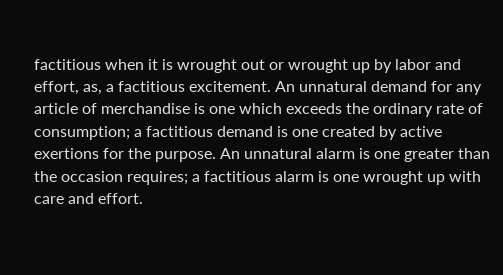factitious when it is wrought out or wrought up by labor and effort, as, a factitious excitement. An unnatural demand for any article of merchandise is one which exceeds the ordinary rate of consumption; a factitious demand is one created by active exertions for the purpose. An unnatural alarm is one greater than the occasion requires; a factitious alarm is one wrought up with care and effort.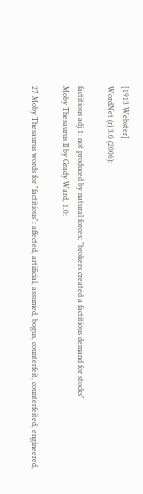[1913 Webster]
WordNet (r) 3.0 (2006):

factitious adj 1: not produced by natural forces; "brokers created a factitious demand for stocks"
Moby Thesaurus II by Grady Ward, 1.0:

27 Moby Thesaurus words for "factitious": affected, artificial, assumed, bogus, counterfeit, counterfeited, engineered,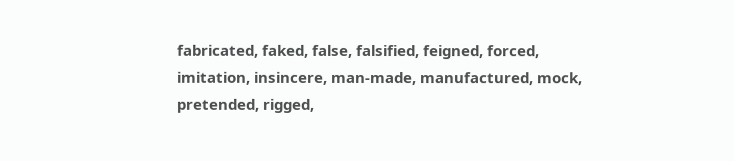fabricated, faked, false, falsified, feigned, forced, imitation, insincere, man-made, manufactured, mock, pretended, rigged,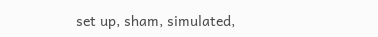set up, sham, simulated,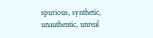spurious, synthetic, unauthentic, unreal